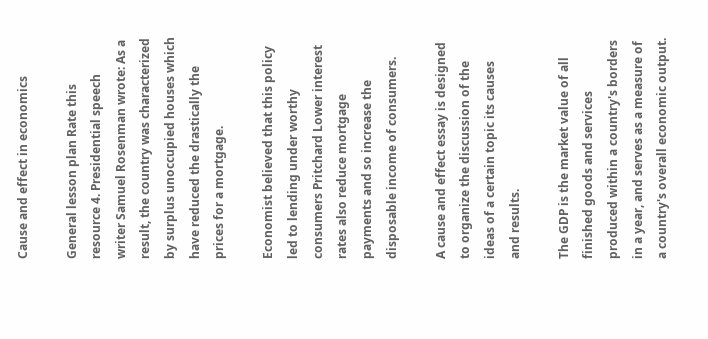Cause and effect in economics

General lesson plan Rate this resource 4. Presidential speech writer Samuel Rosenman wrote: As a result, the country was characterized by surplus unoccupied houses which have reduced the drastically the prices for a mortgage.

Economist believed that this policy led to lending under worthy consumers Pritchard Lower interest rates also reduce mortgage payments and so increase the disposable income of consumers.

A cause and effect essay is designed to organize the discussion of the ideas of a certain topic its causes and results.

The GDP is the market value of all finished goods and services produced within a country's borders in a year, and serves as a measure of a country's overall economic output.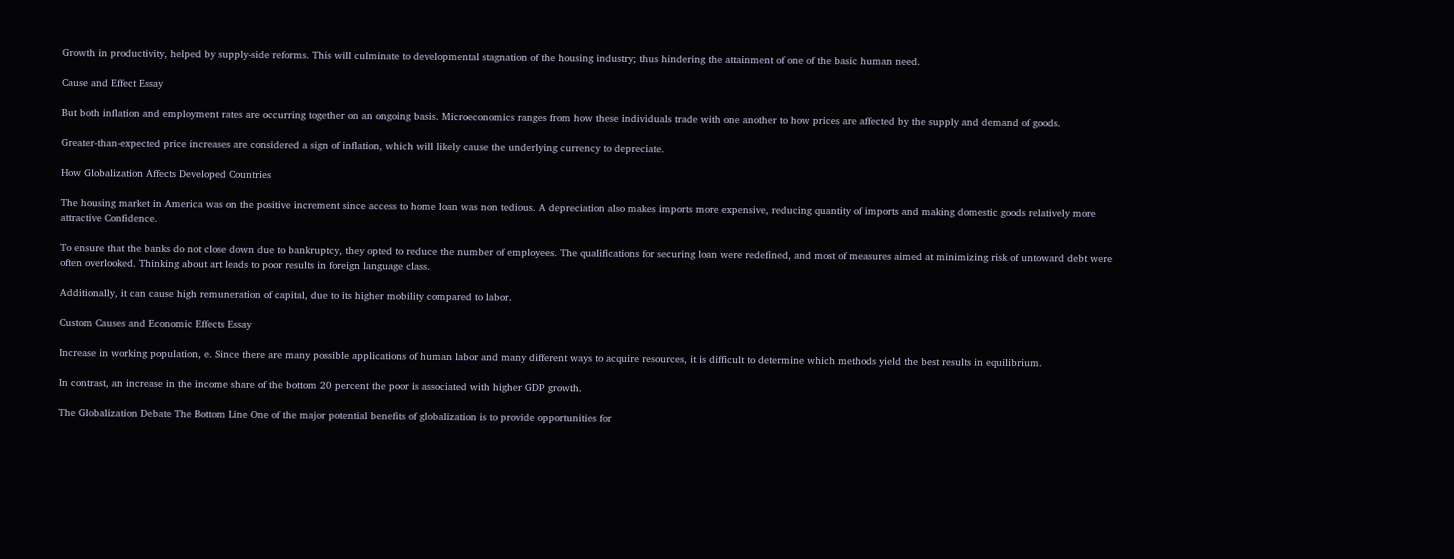Growth in productivity, helped by supply-side reforms. This will culminate to developmental stagnation of the housing industry; thus hindering the attainment of one of the basic human need.

Cause and Effect Essay

But both inflation and employment rates are occurring together on an ongoing basis. Microeconomics ranges from how these individuals trade with one another to how prices are affected by the supply and demand of goods.

Greater-than-expected price increases are considered a sign of inflation, which will likely cause the underlying currency to depreciate.

How Globalization Affects Developed Countries

The housing market in America was on the positive increment since access to home loan was non tedious. A depreciation also makes imports more expensive, reducing quantity of imports and making domestic goods relatively more attractive Confidence.

To ensure that the banks do not close down due to bankruptcy, they opted to reduce the number of employees. The qualifications for securing loan were redefined, and most of measures aimed at minimizing risk of untoward debt were often overlooked. Thinking about art leads to poor results in foreign language class.

Additionally, it can cause high remuneration of capital, due to its higher mobility compared to labor.

Custom Causes and Economic Effects Essay

Increase in working population, e. Since there are many possible applications of human labor and many different ways to acquire resources, it is difficult to determine which methods yield the best results in equilibrium.

In contrast, an increase in the income share of the bottom 20 percent the poor is associated with higher GDP growth.

The Globalization Debate The Bottom Line One of the major potential benefits of globalization is to provide opportunities for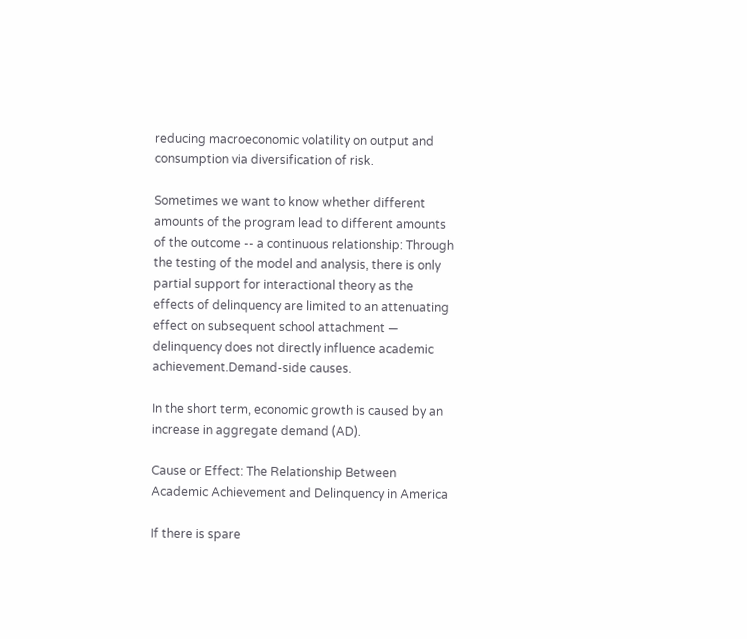reducing macroeconomic volatility on output and consumption via diversification of risk.

Sometimes we want to know whether different amounts of the program lead to different amounts of the outcome -- a continuous relationship: Through the testing of the model and analysis, there is only partial support for interactional theory as the effects of delinquency are limited to an attenuating effect on subsequent school attachment — delinquency does not directly influence academic achievement.Demand-side causes.

In the short term, economic growth is caused by an increase in aggregate demand (AD).

Cause or Effect: The Relationship Between Academic Achievement and Delinquency in America

If there is spare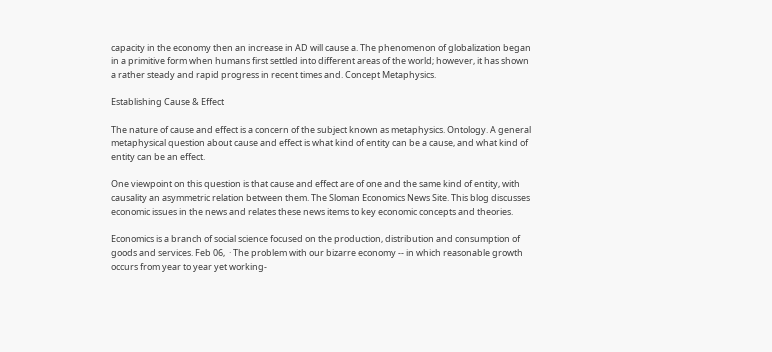capacity in the economy then an increase in AD will cause a. The phenomenon of globalization began in a primitive form when humans first settled into different areas of the world; however, it has shown a rather steady and rapid progress in recent times and. Concept Metaphysics.

Establishing Cause & Effect

The nature of cause and effect is a concern of the subject known as metaphysics. Ontology. A general metaphysical question about cause and effect is what kind of entity can be a cause, and what kind of entity can be an effect.

One viewpoint on this question is that cause and effect are of one and the same kind of entity, with causality an asymmetric relation between them. The Sloman Economics News Site. This blog discusses economic issues in the news and relates these news items to key economic concepts and theories.

Economics is a branch of social science focused on the production, distribution and consumption of goods and services. Feb 06,  · The problem with our bizarre economy -- in which reasonable growth occurs from year to year yet working-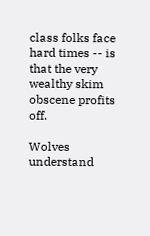class folks face hard times -- is that the very wealthy skim obscene profits off.

Wolves understand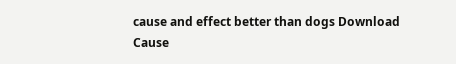cause and effect better than dogs Download
Cause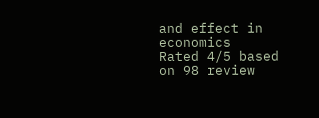and effect in economics
Rated 4/5 based on 98 review